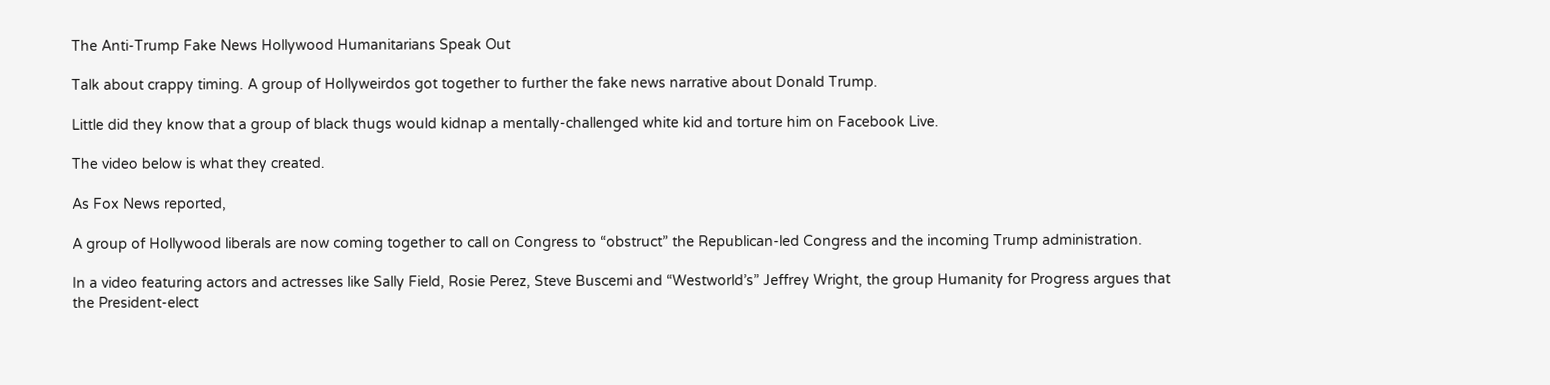The Anti-Trump Fake News Hollywood Humanitarians Speak Out

Talk about crappy timing. A group of Hollyweirdos got together to further the fake news narrative about Donald Trump.

Little did they know that a group of black thugs would kidnap a mentally-challenged white kid and torture him on Facebook Live.

The video below is what they created.

As Fox News reported,

A group of Hollywood liberals are now coming together to call on Congress to “obstruct” the Republican-led Congress and the incoming Trump administration.

In a video featuring actors and actresses like Sally Field, Rosie Perez, Steve Buscemi and “Westworld’s” Jeffrey Wright, the group Humanity for Progress argues that the President-elect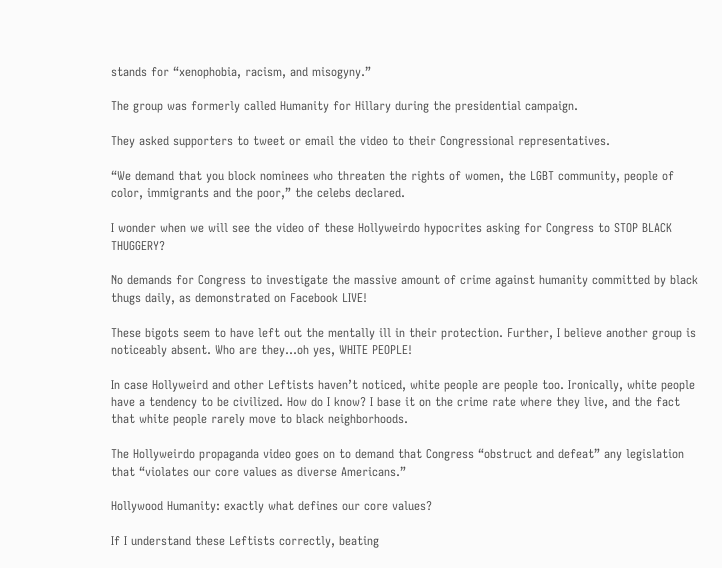stands for “xenophobia, racism, and misogyny.”

The group was formerly called Humanity for Hillary during the presidential campaign.

They asked supporters to tweet or email the video to their Congressional representatives.

“We demand that you block nominees who threaten the rights of women, the LGBT community, people of color, immigrants and the poor,” the celebs declared.

I wonder when we will see the video of these Hollyweirdo hypocrites asking for Congress to STOP BLACK THUGGERY?

No demands for Congress to investigate the massive amount of crime against humanity committed by black thugs daily, as demonstrated on Facebook LIVE!

These bigots seem to have left out the mentally ill in their protection. Further, I believe another group is noticeably absent. Who are they…oh yes, WHITE PEOPLE!

In case Hollyweird and other Leftists haven’t noticed, white people are people too. Ironically, white people have a tendency to be civilized. How do I know? I base it on the crime rate where they live, and the fact that white people rarely move to black neighborhoods.

The Hollyweirdo propaganda video goes on to demand that Congress “obstruct and defeat” any legislation that “violates our core values as diverse Americans.”

Hollywood Humanity: exactly what defines our core values?

If I understand these Leftists correctly, beating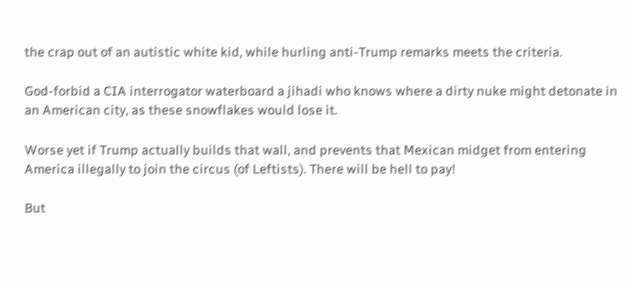the crap out of an autistic white kid, while hurling anti-Trump remarks meets the criteria.

God-forbid a CIA interrogator waterboard a jihadi who knows where a dirty nuke might detonate in an American city, as these snowflakes would lose it.

Worse yet if Trump actually builds that wall, and prevents that Mexican midget from entering America illegally to join the circus (of Leftists). There will be hell to pay!

But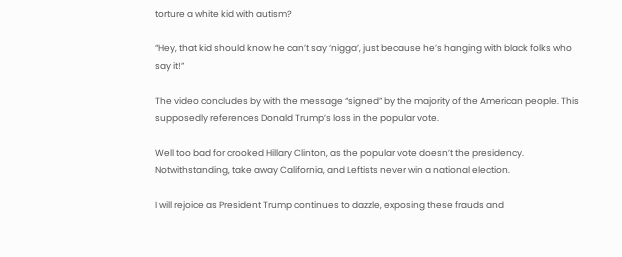torture a white kid with autism?

“Hey, that kid should know he can’t say ‘nigga’, just because he’s hanging with black folks who say it!”

The video concludes by with the message “signed” by the majority of the American people. This supposedly references Donald Trump’s loss in the popular vote.

Well too bad for crooked Hillary Clinton, as the popular vote doesn’t the presidency. Notwithstanding, take away California, and Leftists never win a national election.

I will rejoice as President Trump continues to dazzle, exposing these frauds and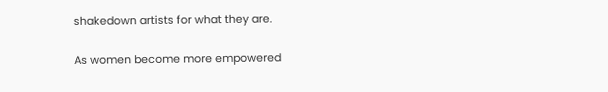shakedown artists for what they are.

As women become more empowered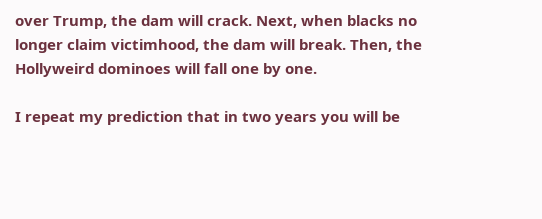over Trump, the dam will crack. Next, when blacks no longer claim victimhood, the dam will break. Then, the Hollyweird dominoes will fall one by one.

I repeat my prediction that in two years you will be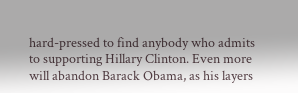hard-pressed to find anybody who admits to supporting Hillary Clinton. Even more will abandon Barack Obama, as his layers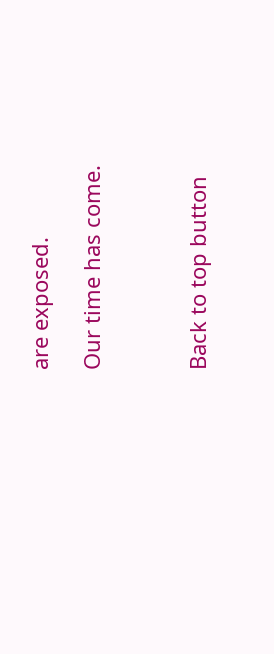are exposed.

Our time has come.



Back to top button